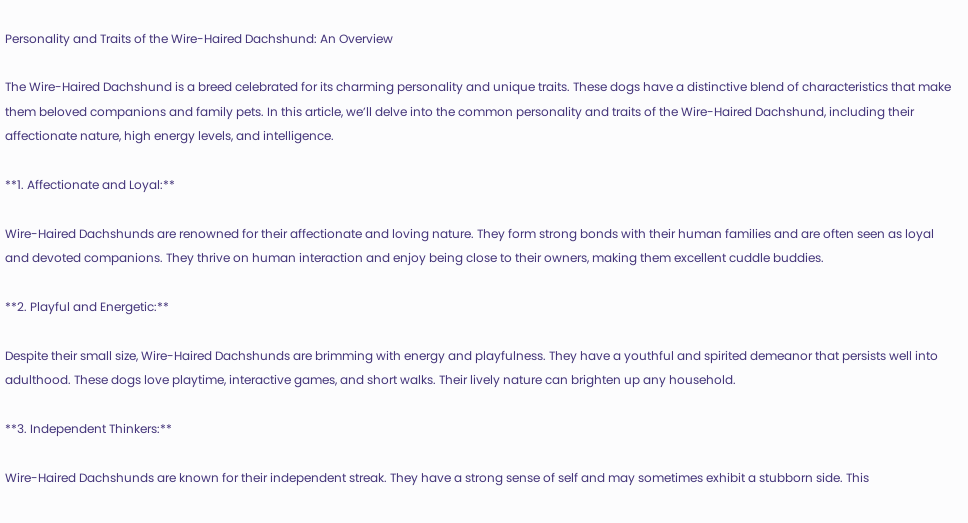Personality and Traits of the Wire-Haired Dachshund: An Overview

The Wire-Haired Dachshund is a breed celebrated for its charming personality and unique traits. These dogs have a distinctive blend of characteristics that make them beloved companions and family pets. In this article, we’ll delve into the common personality and traits of the Wire-Haired Dachshund, including their affectionate nature, high energy levels, and intelligence.

**1. Affectionate and Loyal:**

Wire-Haired Dachshunds are renowned for their affectionate and loving nature. They form strong bonds with their human families and are often seen as loyal and devoted companions. They thrive on human interaction and enjoy being close to their owners, making them excellent cuddle buddies.

**2. Playful and Energetic:**

Despite their small size, Wire-Haired Dachshunds are brimming with energy and playfulness. They have a youthful and spirited demeanor that persists well into adulthood. These dogs love playtime, interactive games, and short walks. Their lively nature can brighten up any household.

**3. Independent Thinkers:**

Wire-Haired Dachshunds are known for their independent streak. They have a strong sense of self and may sometimes exhibit a stubborn side. This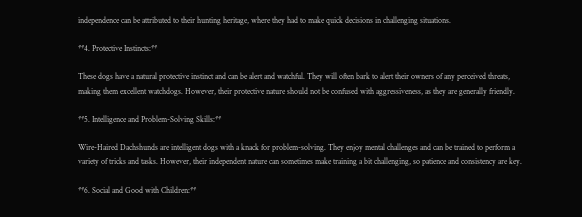independence can be attributed to their hunting heritage, where they had to make quick decisions in challenging situations.

**4. Protective Instincts:**

These dogs have a natural protective instinct and can be alert and watchful. They will often bark to alert their owners of any perceived threats, making them excellent watchdogs. However, their protective nature should not be confused with aggressiveness, as they are generally friendly.

**5. Intelligence and Problem-Solving Skills:**

Wire-Haired Dachshunds are intelligent dogs with a knack for problem-solving. They enjoy mental challenges and can be trained to perform a variety of tricks and tasks. However, their independent nature can sometimes make training a bit challenging, so patience and consistency are key.

**6. Social and Good with Children:**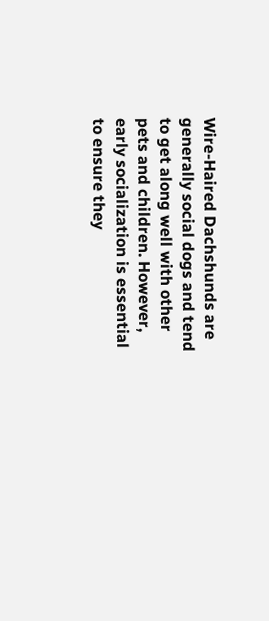Wire-Haired Dachshunds are generally social dogs and tend to get along well with other pets and children. However, early socialization is essential to ensure they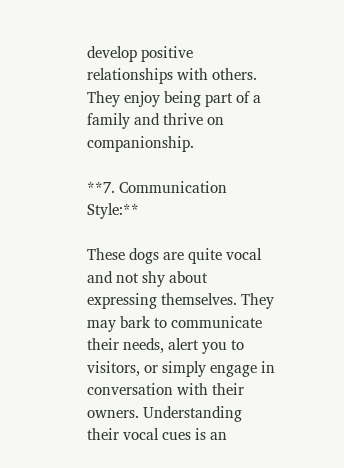develop positive relationships with others. They enjoy being part of a family and thrive on companionship.

**7. Communication Style:**

These dogs are quite vocal and not shy about expressing themselves. They may bark to communicate their needs, alert you to visitors, or simply engage in conversation with their owners. Understanding their vocal cues is an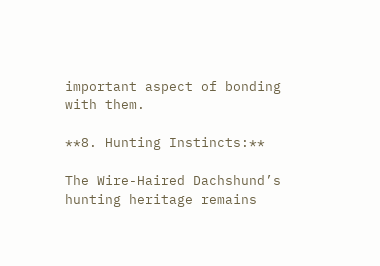important aspect of bonding with them.

**8. Hunting Instincts:**

The Wire-Haired Dachshund’s hunting heritage remains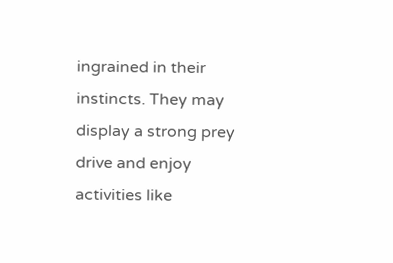ingrained in their instincts. They may display a strong prey drive and enjoy activities like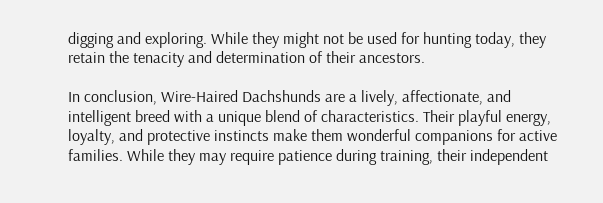digging and exploring. While they might not be used for hunting today, they retain the tenacity and determination of their ancestors.

In conclusion, Wire-Haired Dachshunds are a lively, affectionate, and intelligent breed with a unique blend of characteristics. Their playful energy, loyalty, and protective instincts make them wonderful companions for active families. While they may require patience during training, their independent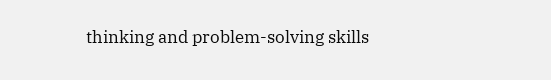thinking and problem-solving skills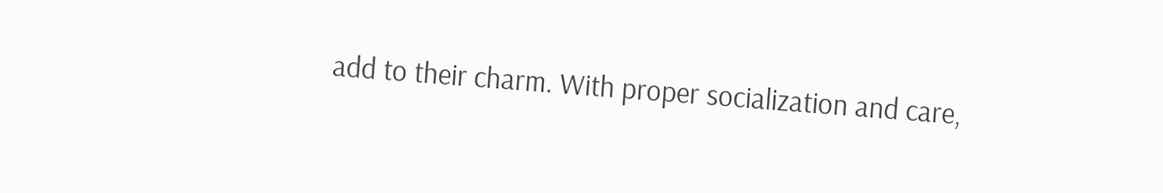add to their charm. With proper socialization and care,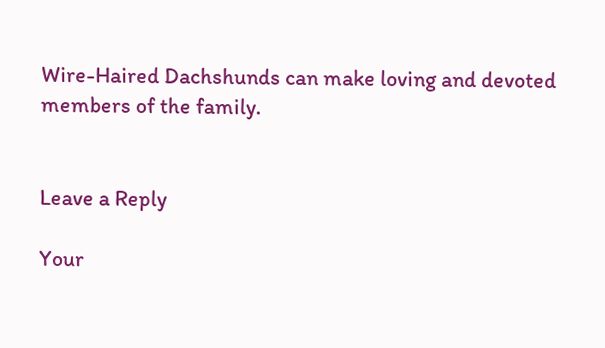Wire-Haired Dachshunds can make loving and devoted members of the family.


Leave a Reply

Your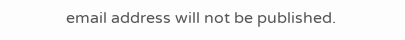email address will not be published.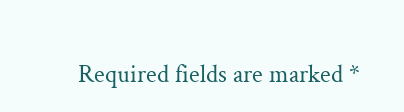Required fields are marked *